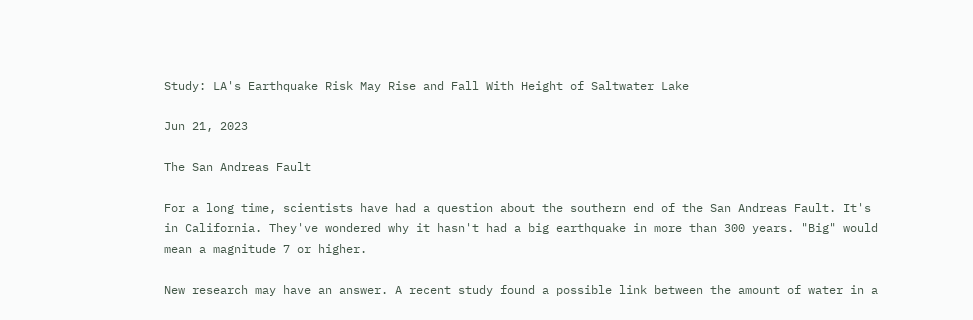Study: LA's Earthquake Risk May Rise and Fall With Height of Saltwater Lake

Jun 21, 2023

The San Andreas Fault

For a long time, scientists have had a question about the southern end of the San Andreas Fault. It's in California. They've wondered why it hasn't had a big earthquake in more than 300 years. "Big" would mean a magnitude 7 or higher.

New research may have an answer. A recent study found a possible link between the amount of water in a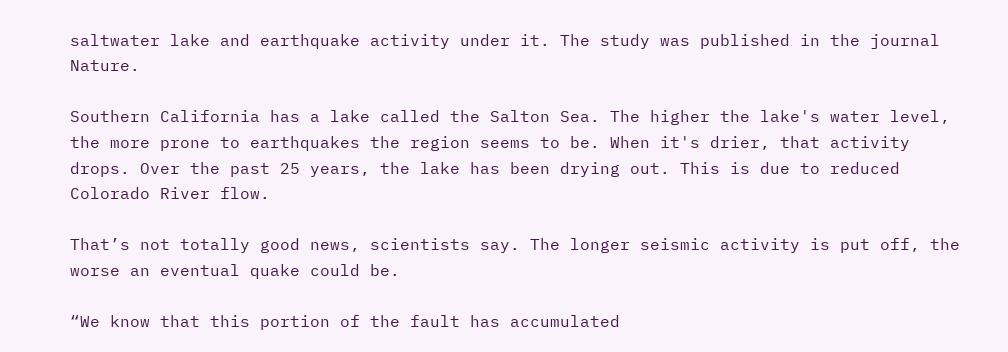saltwater lake and earthquake activity under it. The study was published in the journal Nature.

Southern California has a lake called the Salton Sea. The higher the lake's water level, the more prone to earthquakes the region seems to be. When it's drier, that activity drops. Over the past 25 years, the lake has been drying out. This is due to reduced Colorado River flow.

That’s not totally good news, scientists say. The longer seismic activity is put off, the worse an eventual quake could be.

“We know that this portion of the fault has accumulated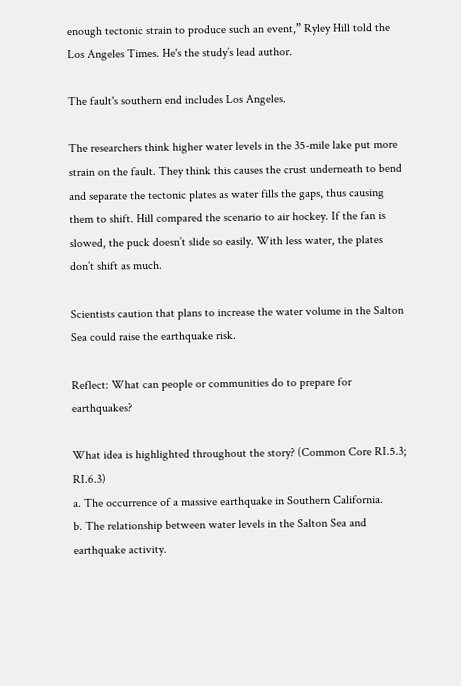enough tectonic strain to produce such an event,” Ryley Hill told the Los Angeles Times. He's the study’s lead author.

The fault's southern end includes Los Angeles.

The researchers think higher water levels in the 35-mile lake put more strain on the fault. They think this causes the crust underneath to bend and separate the tectonic plates as water fills the gaps, thus causing them to shift. Hill compared the scenario to air hockey. If the fan is slowed, the puck doesn’t slide so easily. With less water, the plates don’t shift as much.

Scientists caution that plans to increase the water volume in the Salton Sea could raise the earthquake risk.

Reflect: What can people or communities do to prepare for earthquakes?

What idea is highlighted throughout the story? (Common Core RI.5.3; RI.6.3)
a. The occurrence of a massive earthquake in Southern California.
b. The relationship between water levels in the Salton Sea and earthquake activity.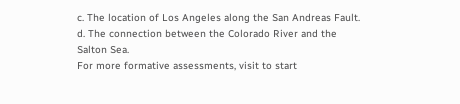c. The location of Los Angeles along the San Andreas Fault.
d. The connection between the Colorado River and the Salton Sea.
For more formative assessments, visit to start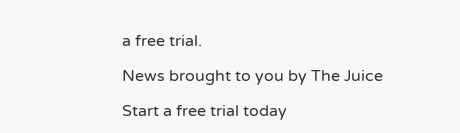a free trial.

News brought to you by The Juice

Start a free trial today